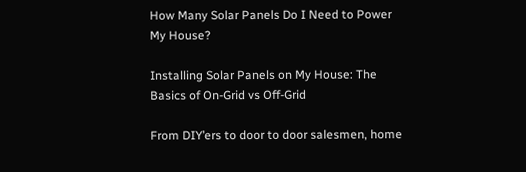How Many Solar Panels Do I Need to Power My House?

Installing Solar Panels on My House: The Basics of On-Grid vs Off-Grid

From DIY’ers to door to door salesmen, home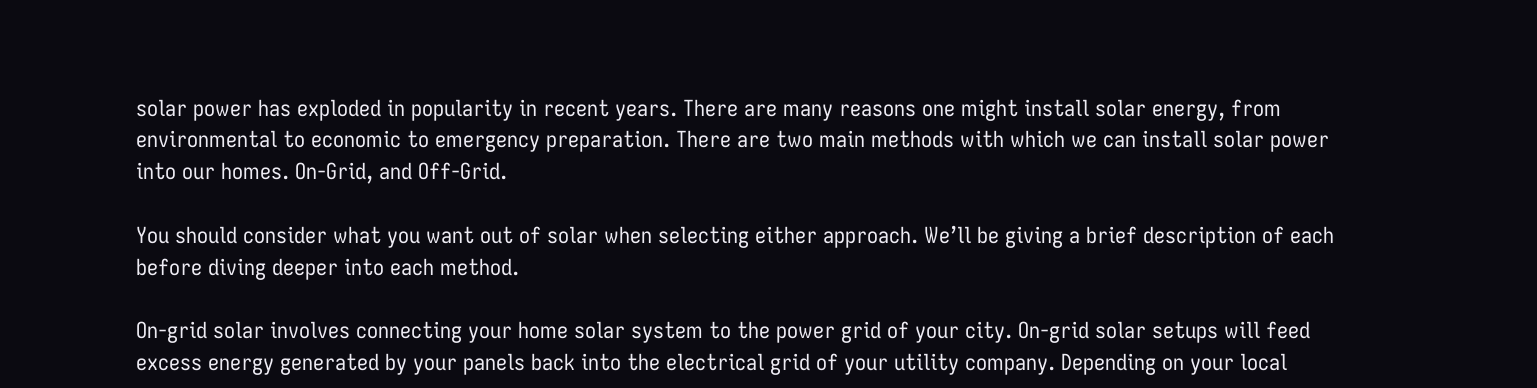solar power has exploded in popularity in recent years. There are many reasons one might install solar energy, from environmental to economic to emergency preparation. There are two main methods with which we can install solar power into our homes. On-Grid, and Off-Grid.

You should consider what you want out of solar when selecting either approach. We’ll be giving a brief description of each before diving deeper into each method.

On-grid solar involves connecting your home solar system to the power grid of your city. On-grid solar setups will feed excess energy generated by your panels back into the electrical grid of your utility company. Depending on your local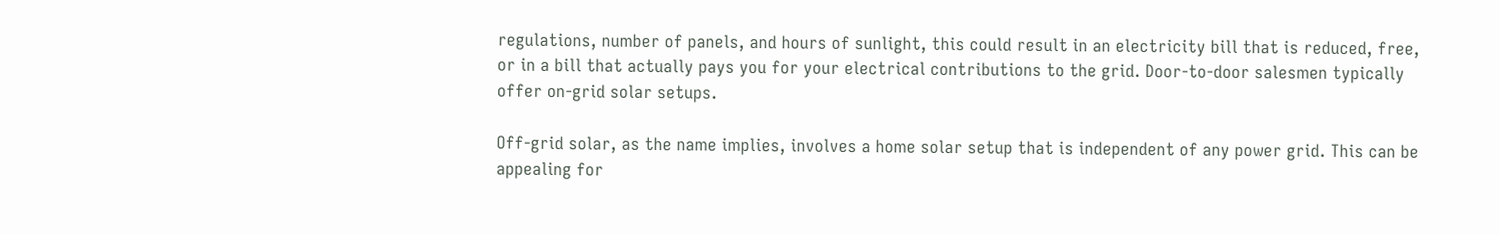regulations, number of panels, and hours of sunlight, this could result in an electricity bill that is reduced, free, or in a bill that actually pays you for your electrical contributions to the grid. Door-to-door salesmen typically offer on-grid solar setups.

Off-grid solar, as the name implies, involves a home solar setup that is independent of any power grid. This can be appealing for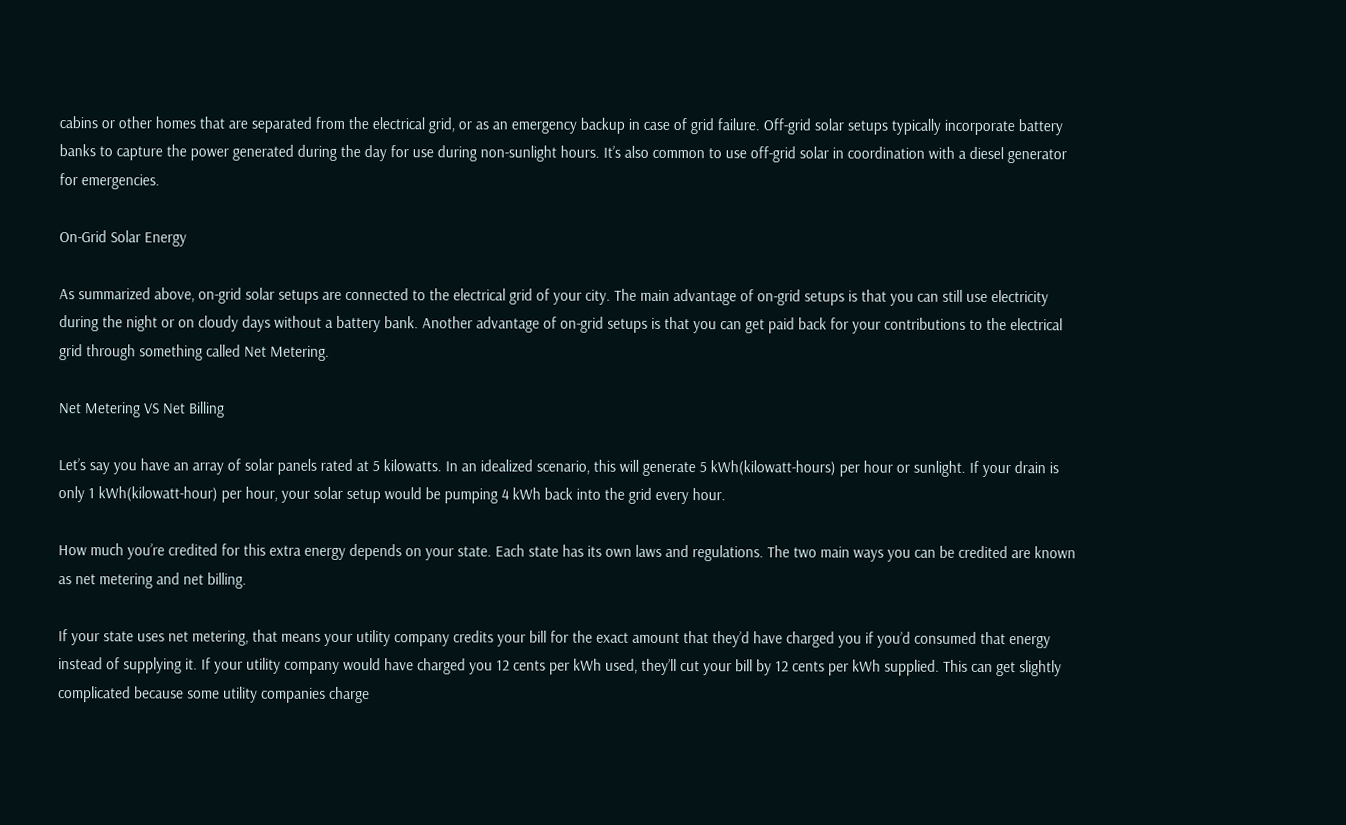cabins or other homes that are separated from the electrical grid, or as an emergency backup in case of grid failure. Off-grid solar setups typically incorporate battery banks to capture the power generated during the day for use during non-sunlight hours. It’s also common to use off-grid solar in coordination with a diesel generator for emergencies.

On-Grid Solar Energy

As summarized above, on-grid solar setups are connected to the electrical grid of your city. The main advantage of on-grid setups is that you can still use electricity during the night or on cloudy days without a battery bank. Another advantage of on-grid setups is that you can get paid back for your contributions to the electrical grid through something called Net Metering.

Net Metering VS Net Billing

Let’s say you have an array of solar panels rated at 5 kilowatts. In an idealized scenario, this will generate 5 kWh(kilowatt-hours) per hour or sunlight. If your drain is only 1 kWh(kilowatt-hour) per hour, your solar setup would be pumping 4 kWh back into the grid every hour.

How much you’re credited for this extra energy depends on your state. Each state has its own laws and regulations. The two main ways you can be credited are known as net metering and net billing.

If your state uses net metering, that means your utility company credits your bill for the exact amount that they’d have charged you if you’d consumed that energy instead of supplying it. If your utility company would have charged you 12 cents per kWh used, they’ll cut your bill by 12 cents per kWh supplied. This can get slightly complicated because some utility companies charge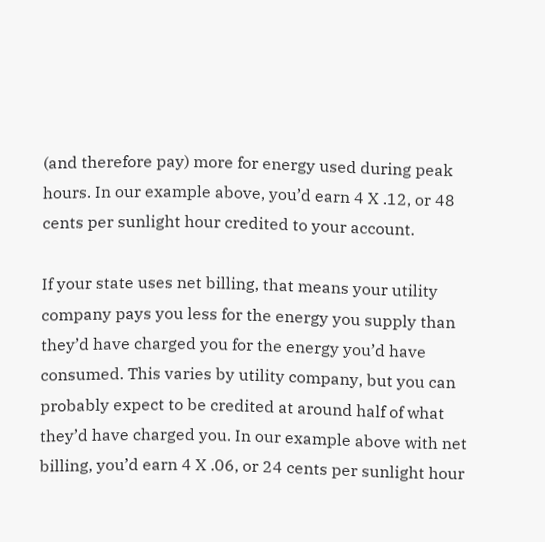(and therefore pay) more for energy used during peak hours. In our example above, you’d earn 4 X .12, or 48 cents per sunlight hour credited to your account.

If your state uses net billing, that means your utility company pays you less for the energy you supply than they’d have charged you for the energy you’d have consumed. This varies by utility company, but you can probably expect to be credited at around half of what they’d have charged you. In our example above with net billing, you’d earn 4 X .06, or 24 cents per sunlight hour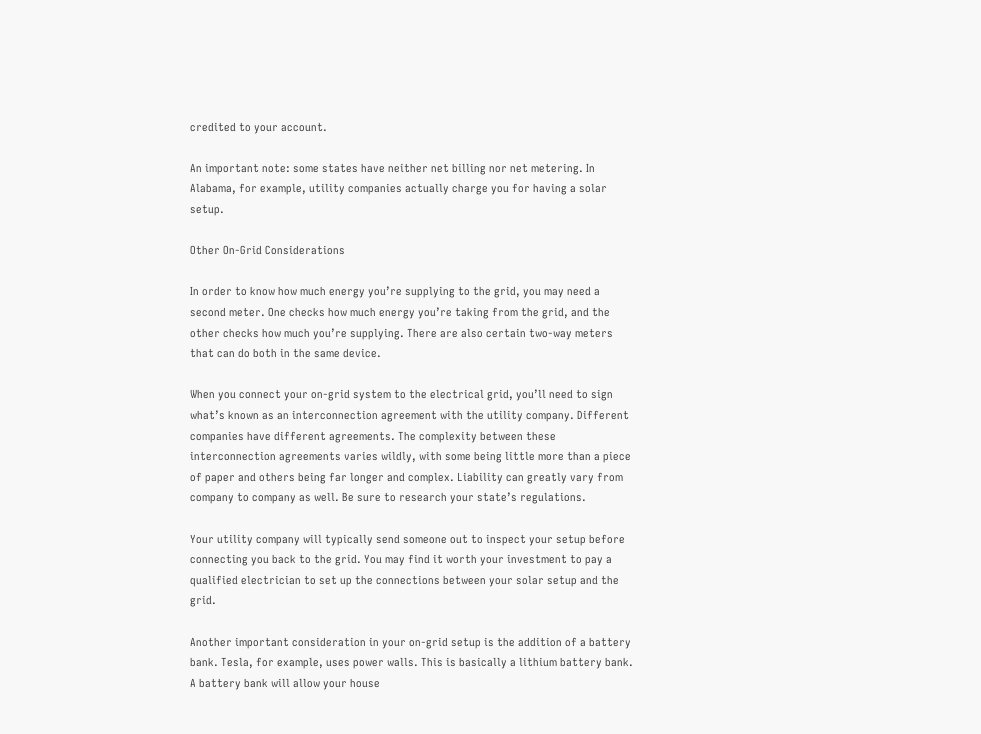credited to your account.

An important note: some states have neither net billing nor net metering. In Alabama, for example, utility companies actually charge you for having a solar setup.

Other On-Grid Considerations

In order to know how much energy you’re supplying to the grid, you may need a second meter. One checks how much energy you’re taking from the grid, and the other checks how much you’re supplying. There are also certain two-way meters that can do both in the same device.

When you connect your on-grid system to the electrical grid, you’ll need to sign what’s known as an interconnection agreement with the utility company. Different companies have different agreements. The complexity between these interconnection agreements varies wildly, with some being little more than a piece of paper and others being far longer and complex. Liability can greatly vary from company to company as well. Be sure to research your state’s regulations.

Your utility company will typically send someone out to inspect your setup before connecting you back to the grid. You may find it worth your investment to pay a qualified electrician to set up the connections between your solar setup and the grid.

Another important consideration in your on-grid setup is the addition of a battery bank. Tesla, for example, uses power walls. This is basically a lithium battery bank. A battery bank will allow your house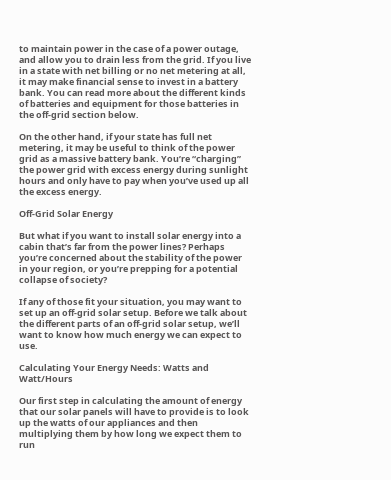to maintain power in the case of a power outage, and allow you to drain less from the grid. If you live in a state with net billing or no net metering at all, it may make financial sense to invest in a battery bank. You can read more about the different kinds of batteries and equipment for those batteries in the off-grid section below.

On the other hand, if your state has full net metering, it may be useful to think of the power grid as a massive battery bank. You’re “charging” the power grid with excess energy during sunlight hours and only have to pay when you’ve used up all the excess energy.

Off-Grid Solar Energy

But what if you want to install solar energy into a cabin that’s far from the power lines? Perhaps you’re concerned about the stability of the power in your region, or you’re prepping for a potential collapse of society?

If any of those fit your situation, you may want to set up an off-grid solar setup. Before we talk about the different parts of an off-grid solar setup, we’ll want to know how much energy we can expect to use.

Calculating Your Energy Needs: Watts and Watt/Hours

Our first step in calculating the amount of energy that our solar panels will have to provide is to look up the watts of our appliances and then multiplying them by how long we expect them to run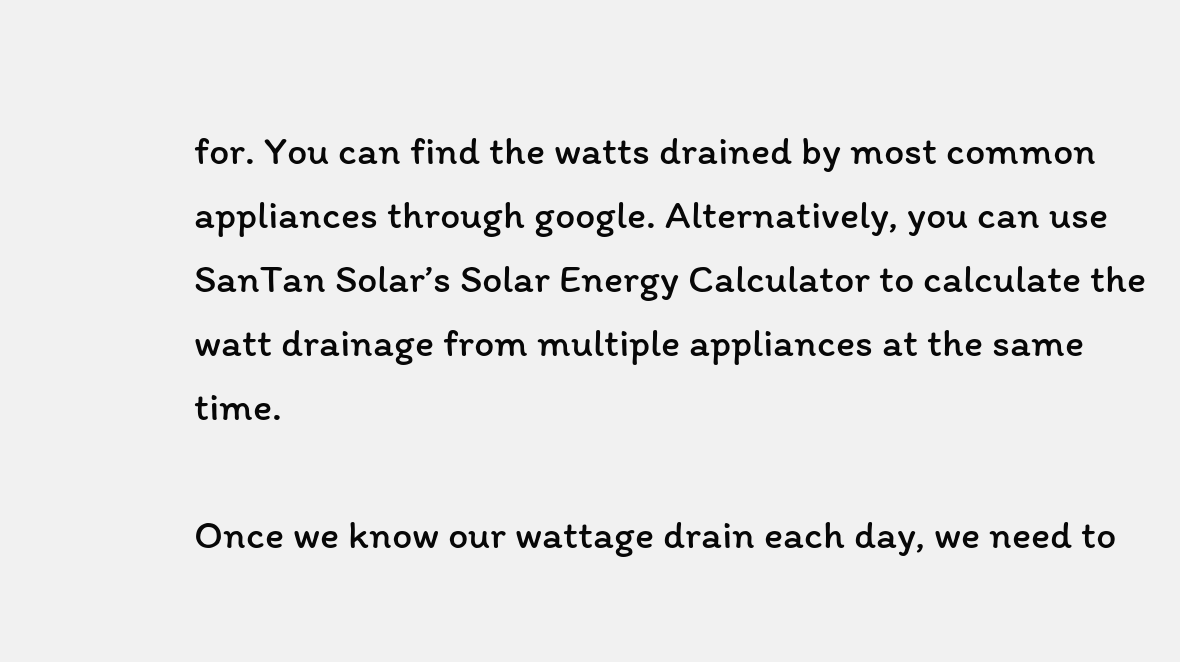for. You can find the watts drained by most common appliances through google. Alternatively, you can use SanTan Solar’s Solar Energy Calculator to calculate the watt drainage from multiple appliances at the same time.

Once we know our wattage drain each day, we need to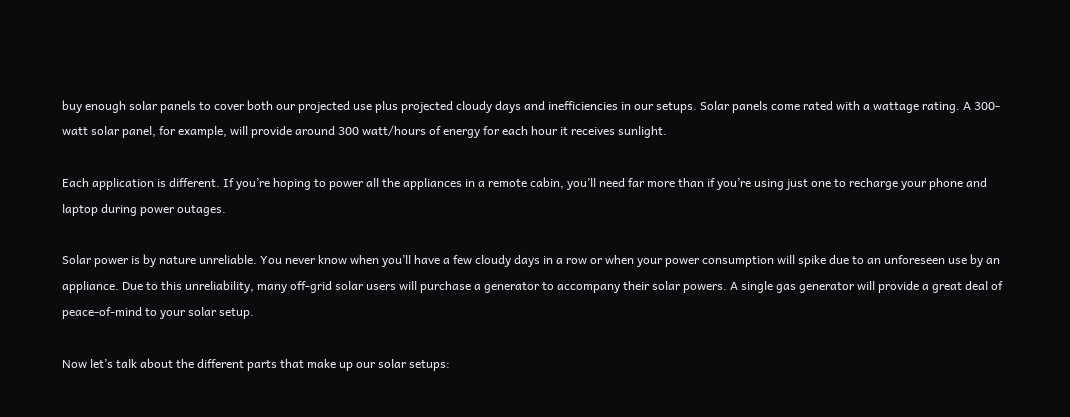buy enough solar panels to cover both our projected use plus projected cloudy days and inefficiencies in our setups. Solar panels come rated with a wattage rating. A 300-watt solar panel, for example, will provide around 300 watt/hours of energy for each hour it receives sunlight.

Each application is different. If you’re hoping to power all the appliances in a remote cabin, you’ll need far more than if you’re using just one to recharge your phone and laptop during power outages.

Solar power is by nature unreliable. You never know when you’ll have a few cloudy days in a row or when your power consumption will spike due to an unforeseen use by an appliance. Due to this unreliability, many off-grid solar users will purchase a generator to accompany their solar powers. A single gas generator will provide a great deal of peace-of-mind to your solar setup.

Now let’s talk about the different parts that make up our solar setups: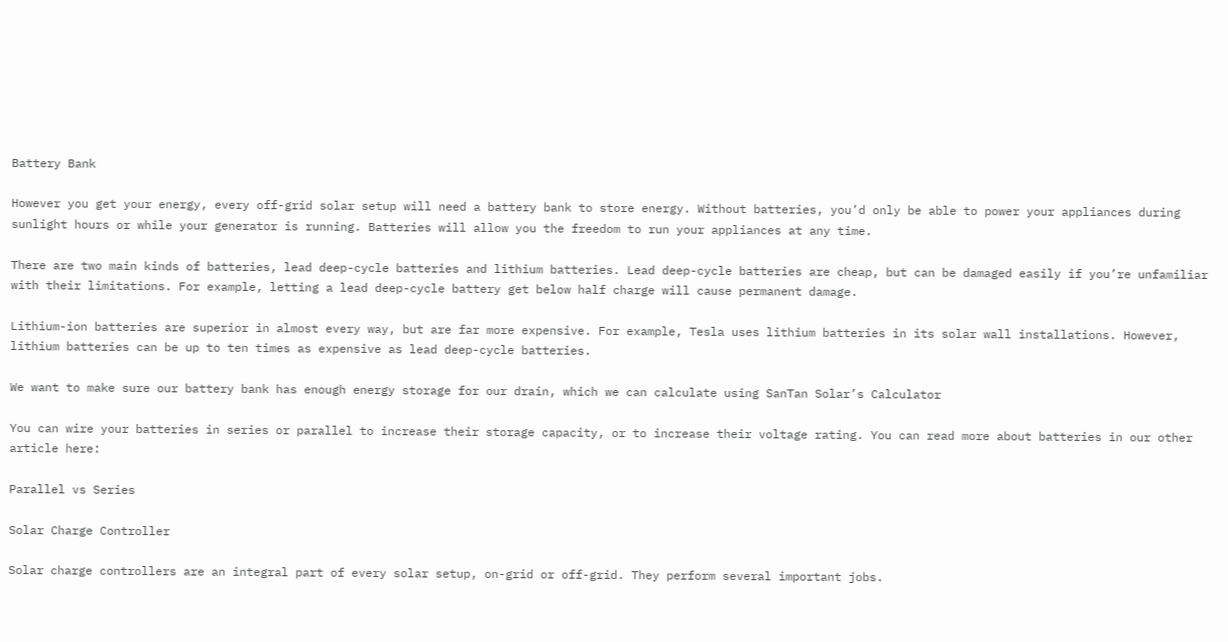Battery Bank

However you get your energy, every off-grid solar setup will need a battery bank to store energy. Without batteries, you’d only be able to power your appliances during sunlight hours or while your generator is running. Batteries will allow you the freedom to run your appliances at any time.

There are two main kinds of batteries, lead deep-cycle batteries and lithium batteries. Lead deep-cycle batteries are cheap, but can be damaged easily if you’re unfamiliar with their limitations. For example, letting a lead deep-cycle battery get below half charge will cause permanent damage.

Lithium-ion batteries are superior in almost every way, but are far more expensive. For example, Tesla uses lithium batteries in its solar wall installations. However, lithium batteries can be up to ten times as expensive as lead deep-cycle batteries.

We want to make sure our battery bank has enough energy storage for our drain, which we can calculate using SanTan Solar’s Calculator

You can wire your batteries in series or parallel to increase their storage capacity, or to increase their voltage rating. You can read more about batteries in our other article here:

Parallel vs Series

Solar Charge Controller

Solar charge controllers are an integral part of every solar setup, on-grid or off-grid. They perform several important jobs.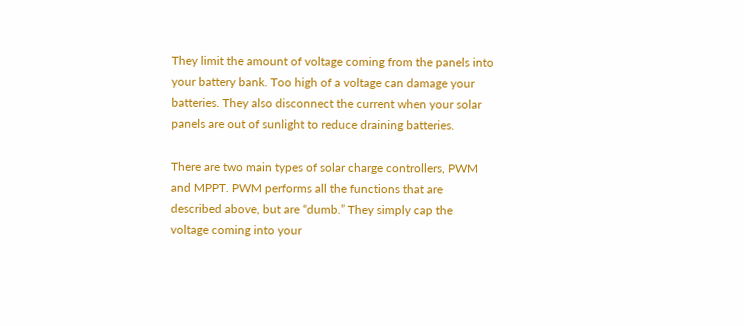They limit the amount of voltage coming from the panels into your battery bank. Too high of a voltage can damage your batteries. They also disconnect the current when your solar panels are out of sunlight to reduce draining batteries.

There are two main types of solar charge controllers, PWM and MPPT. PWM performs all the functions that are described above, but are “dumb.” They simply cap the voltage coming into your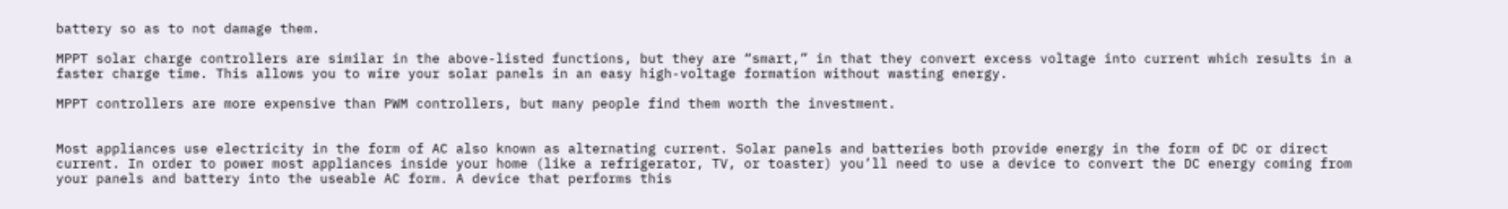battery so as to not damage them.

MPPT solar charge controllers are similar in the above-listed functions, but they are “smart,” in that they convert excess voltage into current which results in a faster charge time. This allows you to wire your solar panels in an easy high-voltage formation without wasting energy.

MPPT controllers are more expensive than PWM controllers, but many people find them worth the investment.


Most appliances use electricity in the form of AC also known as alternating current. Solar panels and batteries both provide energy in the form of DC or direct current. In order to power most appliances inside your home (like a refrigerator, TV, or toaster) you’ll need to use a device to convert the DC energy coming from your panels and battery into the useable AC form. A device that performs this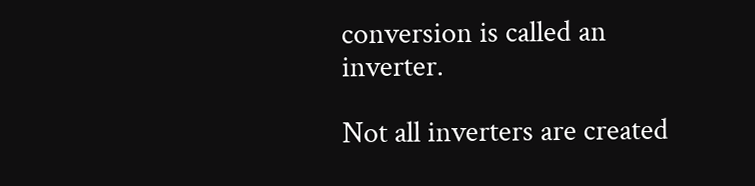conversion is called an inverter.

Not all inverters are created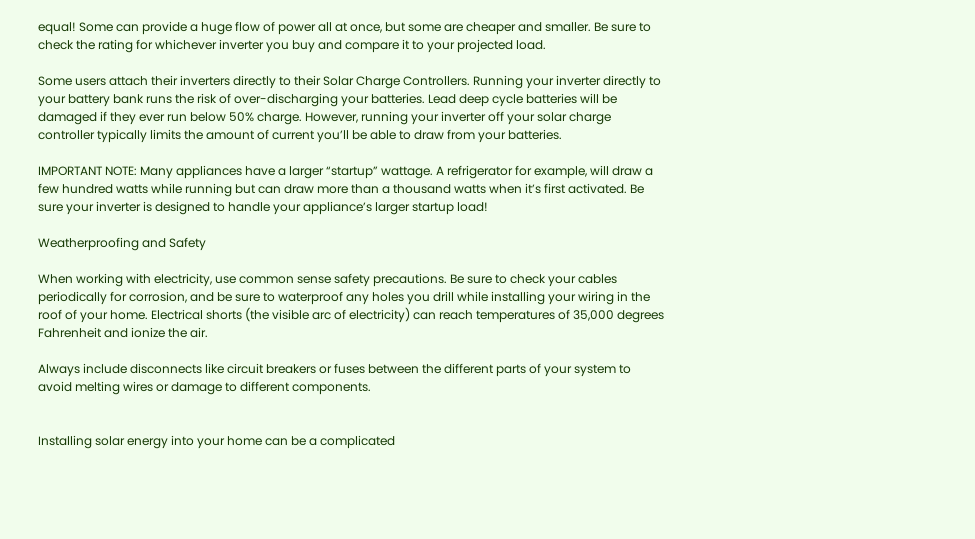equal! Some can provide a huge flow of power all at once, but some are cheaper and smaller. Be sure to check the rating for whichever inverter you buy and compare it to your projected load.

Some users attach their inverters directly to their Solar Charge Controllers. Running your inverter directly to your battery bank runs the risk of over-discharging your batteries. Lead deep cycle batteries will be damaged if they ever run below 50% charge. However, running your inverter off your solar charge controller typically limits the amount of current you’ll be able to draw from your batteries.

IMPORTANT NOTE: Many appliances have a larger “startup” wattage. A refrigerator for example, will draw a few hundred watts while running but can draw more than a thousand watts when it’s first activated. Be sure your inverter is designed to handle your appliance’s larger startup load!

Weatherproofing and Safety

When working with electricity, use common sense safety precautions. Be sure to check your cables periodically for corrosion, and be sure to waterproof any holes you drill while installing your wiring in the roof of your home. Electrical shorts (the visible arc of electricity) can reach temperatures of 35,000 degrees Fahrenheit and ionize the air.

Always include disconnects like circuit breakers or fuses between the different parts of your system to avoid melting wires or damage to different components.


Installing solar energy into your home can be a complicated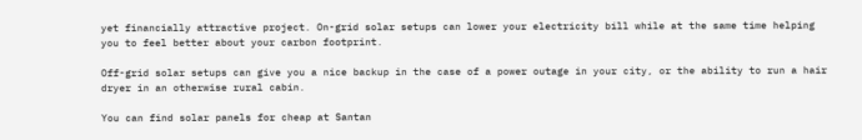yet financially attractive project. On-grid solar setups can lower your electricity bill while at the same time helping you to feel better about your carbon footprint.

Off-grid solar setups can give you a nice backup in the case of a power outage in your city, or the ability to run a hair dryer in an otherwise rural cabin.

You can find solar panels for cheap at Santan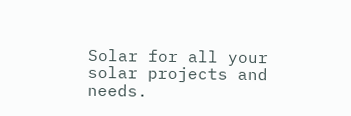Solar for all your solar projects and needs.